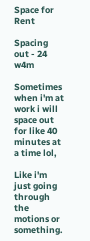Space for Rent

Spacing out - 24 w4m

Sometimes when i'm at work i will space out for like 40 minutes at a time lol,

Like i'm just going through the motions or something.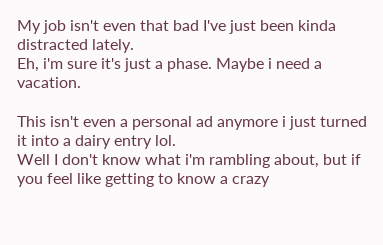My job isn't even that bad I've just been kinda distracted lately.
Eh, i'm sure it's just a phase. Maybe i need a vacation.

This isn't even a personal ad anymore i just turned it into a dairy entry lol.
Well I don't know what i'm rambling about, but if you feel like getting to know a crazy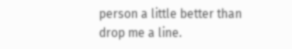person a little better than drop me a line.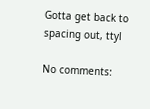Gotta get back to spacing out, ttyl

No comments: